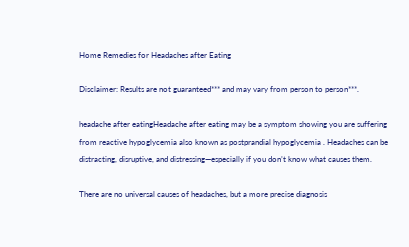Home Remedies for Headaches after Eating

Disclaimer: Results are not guaranteed*** and may vary from person to person***.

headache after eatingHeadache after eating may be a symptom showing you are suffering from reactive hypoglycemia also known as postprandial hypoglycemia . Headaches can be distracting, disruptive, and distressing—especially if you don’t know what causes them.

There are no universal causes of headaches, but a more precise diagnosis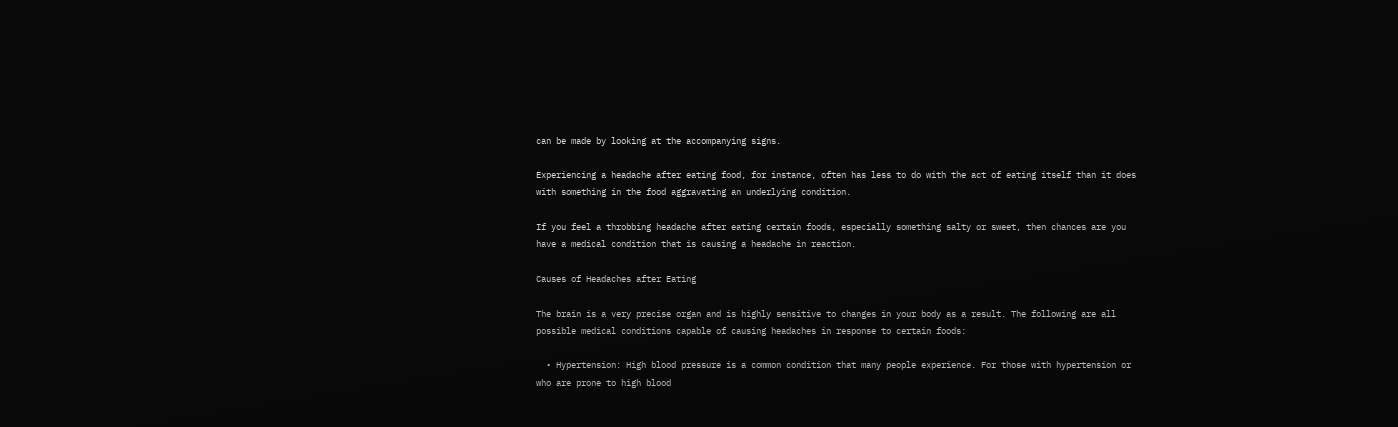can be made by looking at the accompanying signs.

Experiencing a headache after eating food, for instance, often has less to do with the act of eating itself than it does with something in the food aggravating an underlying condition.

If you feel a throbbing headache after eating certain foods, especially something salty or sweet, then chances are you have a medical condition that is causing a headache in reaction.

Causes of Headaches after Eating

The brain is a very precise organ and is highly sensitive to changes in your body as a result. The following are all possible medical conditions capable of causing headaches in response to certain foods:

  • Hypertension: High blood pressure is a common condition that many people experience. For those with hypertension or who are prone to high blood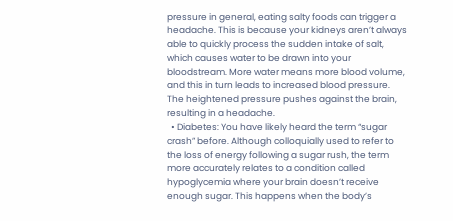pressure in general, eating salty foods can trigger a headache. This is because your kidneys aren’t always able to quickly process the sudden intake of salt, which causes water to be drawn into your bloodstream. More water means more blood volume, and this in turn leads to increased blood pressure. The heightened pressure pushes against the brain, resulting in a headache.
  • Diabetes: You have likely heard the term “sugar crash” before. Although colloquially used to refer to the loss of energy following a sugar rush, the term more accurately relates to a condition called hypoglycemia where your brain doesn’t receive enough sugar. This happens when the body’s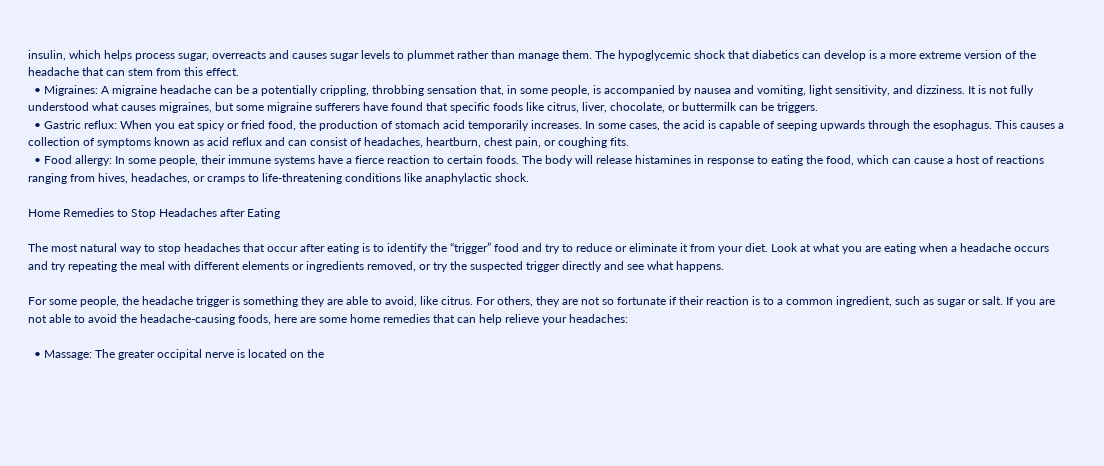insulin, which helps process sugar, overreacts and causes sugar levels to plummet rather than manage them. The hypoglycemic shock that diabetics can develop is a more extreme version of the headache that can stem from this effect.
  • Migraines: A migraine headache can be a potentially crippling, throbbing sensation that, in some people, is accompanied by nausea and vomiting, light sensitivity, and dizziness. It is not fully understood what causes migraines, but some migraine sufferers have found that specific foods like citrus, liver, chocolate, or buttermilk can be triggers.
  • Gastric reflux: When you eat spicy or fried food, the production of stomach acid temporarily increases. In some cases, the acid is capable of seeping upwards through the esophagus. This causes a collection of symptoms known as acid reflux and can consist of headaches, heartburn, chest pain, or coughing fits.
  • Food allergy: In some people, their immune systems have a fierce reaction to certain foods. The body will release histamines in response to eating the food, which can cause a host of reactions ranging from hives, headaches, or cramps to life-threatening conditions like anaphylactic shock.

Home Remedies to Stop Headaches after Eating

The most natural way to stop headaches that occur after eating is to identify the “trigger” food and try to reduce or eliminate it from your diet. Look at what you are eating when a headache occurs and try repeating the meal with different elements or ingredients removed, or try the suspected trigger directly and see what happens.

For some people, the headache trigger is something they are able to avoid, like citrus. For others, they are not so fortunate if their reaction is to a common ingredient, such as sugar or salt. If you are not able to avoid the headache-causing foods, here are some home remedies that can help relieve your headaches:

  • Massage: The greater occipital nerve is located on the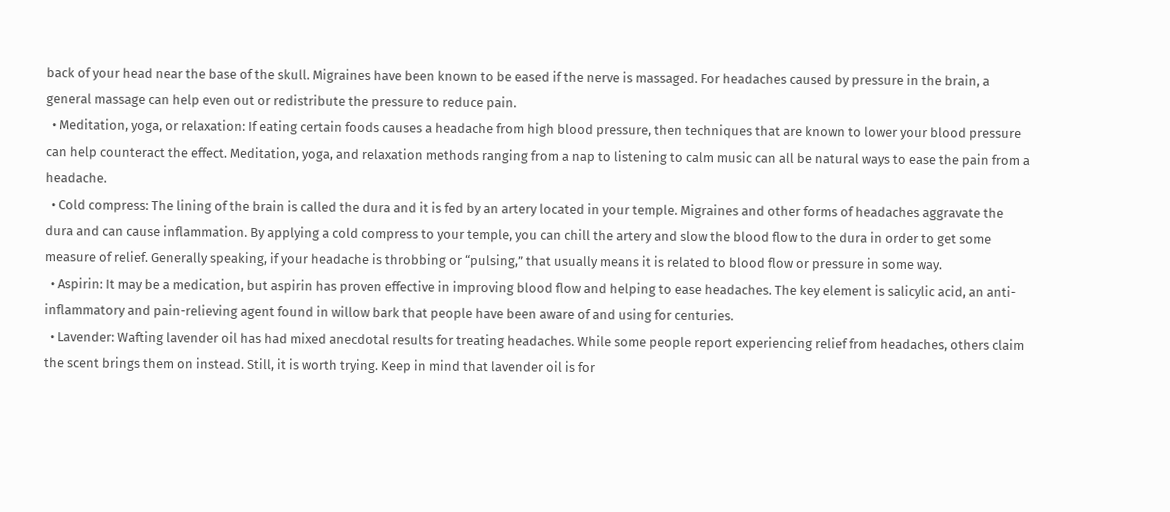back of your head near the base of the skull. Migraines have been known to be eased if the nerve is massaged. For headaches caused by pressure in the brain, a general massage can help even out or redistribute the pressure to reduce pain.
  • Meditation, yoga, or relaxation: If eating certain foods causes a headache from high blood pressure, then techniques that are known to lower your blood pressure can help counteract the effect. Meditation, yoga, and relaxation methods ranging from a nap to listening to calm music can all be natural ways to ease the pain from a headache.
  • Cold compress: The lining of the brain is called the dura and it is fed by an artery located in your temple. Migraines and other forms of headaches aggravate the dura and can cause inflammation. By applying a cold compress to your temple, you can chill the artery and slow the blood flow to the dura in order to get some measure of relief. Generally speaking, if your headache is throbbing or “pulsing,” that usually means it is related to blood flow or pressure in some way.
  • Aspirin: It may be a medication, but aspirin has proven effective in improving blood flow and helping to ease headaches. The key element is salicylic acid, an anti-inflammatory and pain-relieving agent found in willow bark that people have been aware of and using for centuries.
  • Lavender: Wafting lavender oil has had mixed anecdotal results for treating headaches. While some people report experiencing relief from headaches, others claim the scent brings them on instead. Still, it is worth trying. Keep in mind that lavender oil is for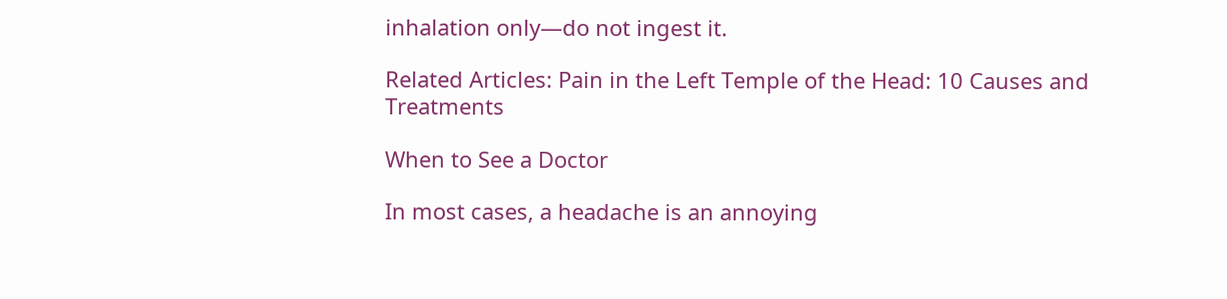inhalation only—do not ingest it.

Related Articles: Pain in the Left Temple of the Head: 10 Causes and Treatments

When to See a Doctor

In most cases, a headache is an annoying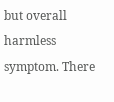but overall harmless symptom. There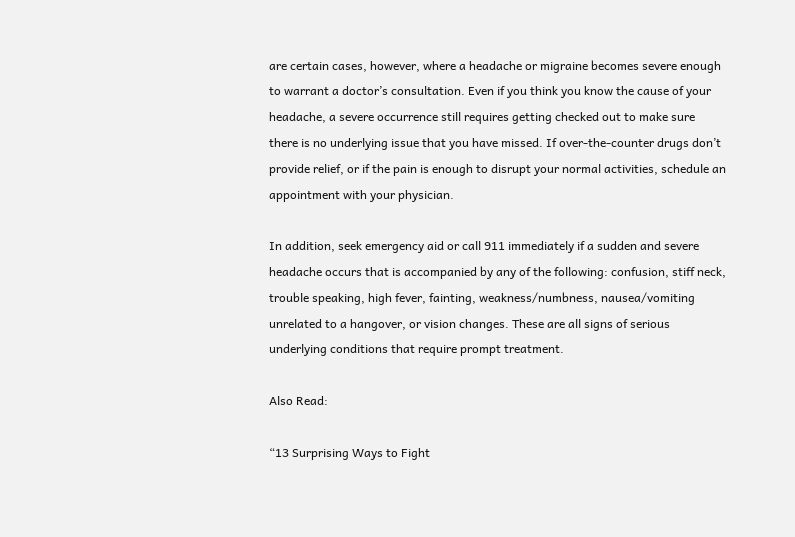are certain cases, however, where a headache or migraine becomes severe enough to warrant a doctor’s consultation. Even if you think you know the cause of your headache, a severe occurrence still requires getting checked out to make sure there is no underlying issue that you have missed. If over-the-counter drugs don’t provide relief, or if the pain is enough to disrupt your normal activities, schedule an appointment with your physician.

In addition, seek emergency aid or call 911 immediately if a sudden and severe headache occurs that is accompanied by any of the following: confusion, stiff neck, trouble speaking, high fever, fainting, weakness/numbness, nausea/vomiting unrelated to a hangover, or vision changes. These are all signs of serious underlying conditions that require prompt treatment.

Also Read:

“13 Surprising Ways to Fight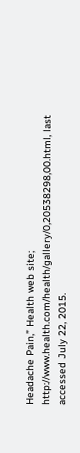Headache Pain,” Health web site; http://www.health.com/health/gallery/0,20538298,00.html, last accessed July 22, 2015.